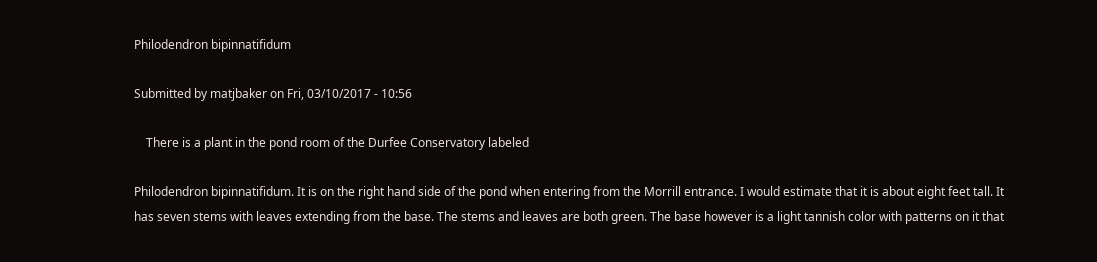Philodendron bipinnatifidum

Submitted by matjbaker on Fri, 03/10/2017 - 10:56

    There is a plant in the pond room of the Durfee Conservatory labeled

Philodendron bipinnatifidum. It is on the right hand side of the pond when entering from the Morrill entrance. I would estimate that it is about eight feet tall. It has seven stems with leaves extending from the base. The stems and leaves are both green. The base however is a light tannish color with patterns on it that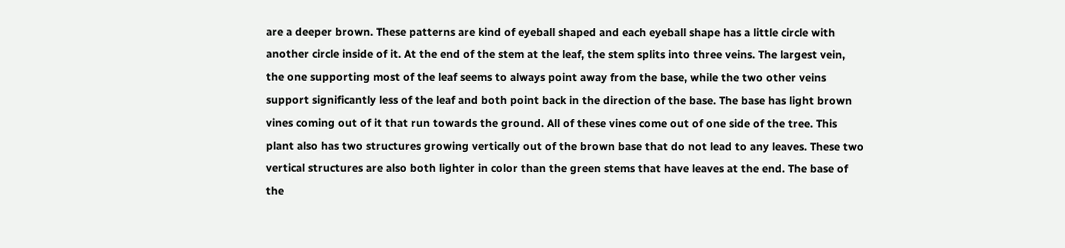are a deeper brown. These patterns are kind of eyeball shaped and each eyeball shape has a little circle with another circle inside of it. At the end of the stem at the leaf, the stem splits into three veins. The largest vein, the one supporting most of the leaf seems to always point away from the base, while the two other veins support significantly less of the leaf and both point back in the direction of the base. The base has light brown vines coming out of it that run towards the ground. All of these vines come out of one side of the tree. This plant also has two structures growing vertically out of the brown base that do not lead to any leaves. These two vertical structures are also both lighter in color than the green stems that have leaves at the end. The base of the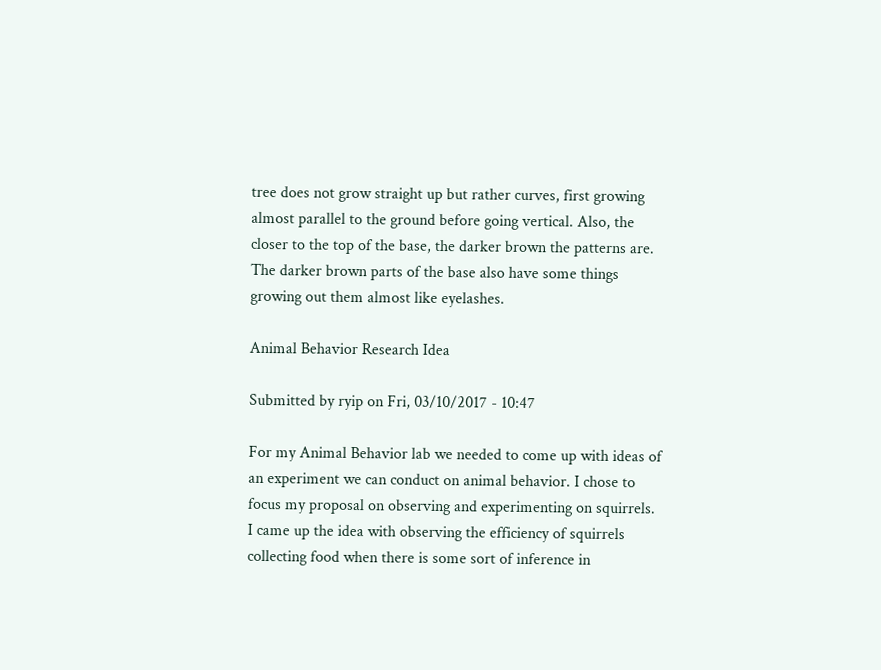tree does not grow straight up but rather curves, first growing almost parallel to the ground before going vertical. Also, the closer to the top of the base, the darker brown the patterns are. The darker brown parts of the base also have some things growing out them almost like eyelashes.

Animal Behavior Research Idea

Submitted by ryip on Fri, 03/10/2017 - 10:47

For my Animal Behavior lab we needed to come up with ideas of an experiment we can conduct on animal behavior. I chose to focus my proposal on observing and experimenting on squirrels. I came up the idea with observing the efficiency of squirrels collecting food when there is some sort of inference in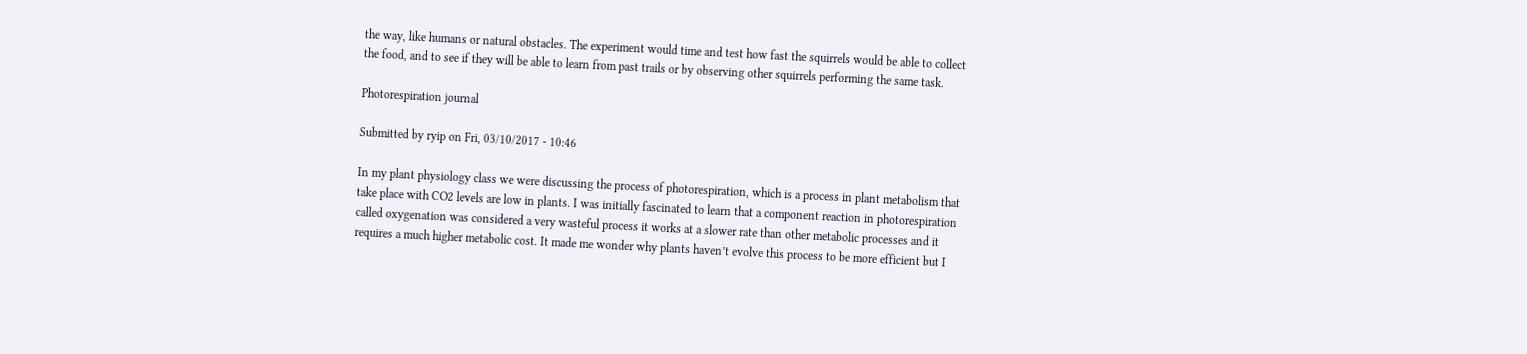the way, like humans or natural obstacles. The experiment would time and test how fast the squirrels would be able to collect the food, and to see if they will be able to learn from past trails or by observing other squirrels performing the same task.

Photorespiration journal

Submitted by ryip on Fri, 03/10/2017 - 10:46

In my plant physiology class we were discussing the process of photorespiration, which is a process in plant metabolism that take place with CO2 levels are low in plants. I was initially fascinated to learn that a component reaction in photorespiration called oxygenation was considered a very wasteful process it works at a slower rate than other metabolic processes and it requires a much higher metabolic cost. It made me wonder why plants haven’t evolve this process to be more efficient but I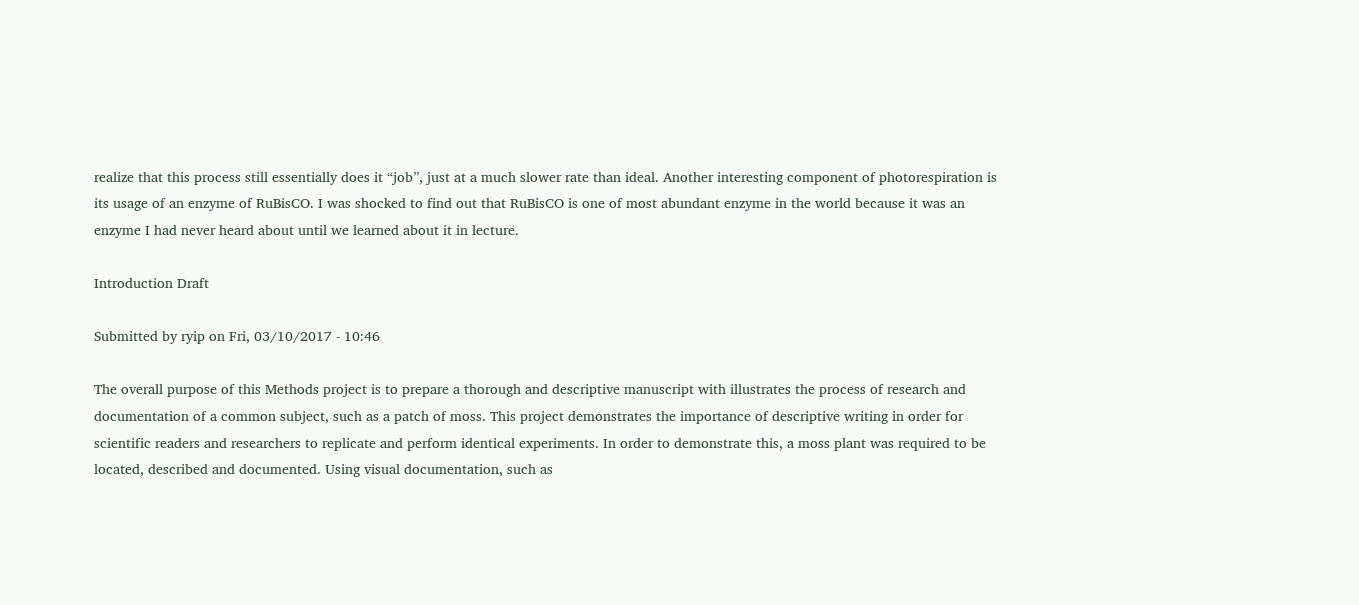realize that this process still essentially does it “job”, just at a much slower rate than ideal. Another interesting component of photorespiration is its usage of an enzyme of RuBisCO. I was shocked to find out that RuBisCO is one of most abundant enzyme in the world because it was an enzyme I had never heard about until we learned about it in lecture.

Introduction Draft

Submitted by ryip on Fri, 03/10/2017 - 10:46

The overall purpose of this Methods project is to prepare a thorough and descriptive manuscript with illustrates the process of research and documentation of a common subject, such as a patch of moss. This project demonstrates the importance of descriptive writing in order for scientific readers and researchers to replicate and perform identical experiments. In order to demonstrate this, a moss plant was required to be located, described and documented. Using visual documentation, such as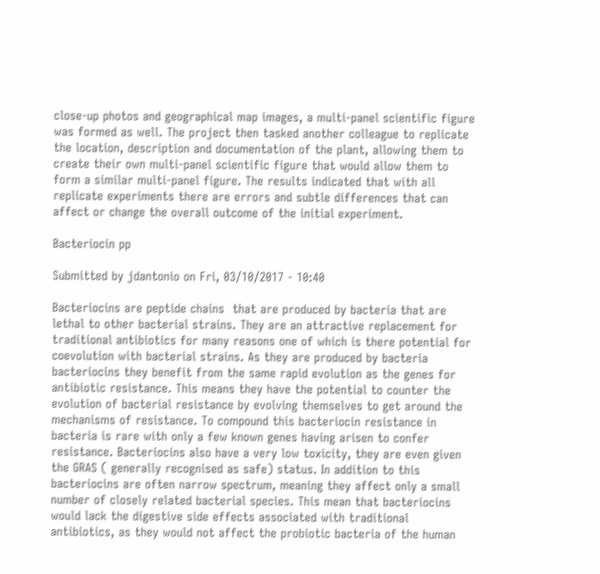close-up photos and geographical map images, a multi-panel scientific figure was formed as well. The project then tasked another colleague to replicate the location, description and documentation of the plant, allowing them to create their own multi-panel scientific figure that would allow them to form a similar multi-panel figure. The results indicated that with all replicate experiments there are errors and subtle differences that can affect or change the overall outcome of the initial experiment.

Bacteriocin pp

Submitted by jdantonio on Fri, 03/10/2017 - 10:40

Bacteriocins are peptide chains  that are produced by bacteria that are lethal to other bacterial strains. They are an attractive replacement for traditional antibiotics for many reasons one of which is there potential for coevolution with bacterial strains. As they are produced by bacteria bacteriocins they benefit from the same rapid evolution as the genes for antibiotic resistance. This means they have the potential to counter the evolution of bacterial resistance by evolving themselves to get around the mechanisms of resistance. To compound this bacteriocin resistance in bacteria is rare with only a few known genes having arisen to confer resistance. Bacteriocins also have a very low toxicity, they are even given the GRAS ( generally recognised as safe) status. In addition to this bacteriocins are often narrow spectrum, meaning they affect only a small number of closely related bacterial species. This mean that bacteriocins would lack the digestive side effects associated with traditional antibiotics, as they would not affect the probiotic bacteria of the human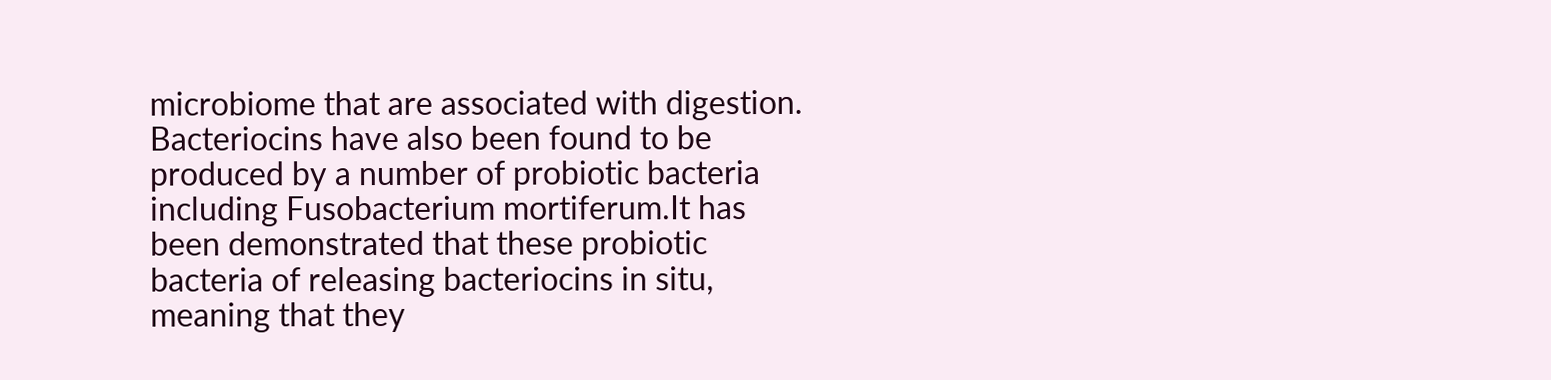microbiome that are associated with digestion. Bacteriocins have also been found to be produced by a number of probiotic bacteria including Fusobacterium mortiferum.It has been demonstrated that these probiotic bacteria of releasing bacteriocins in situ, meaning that they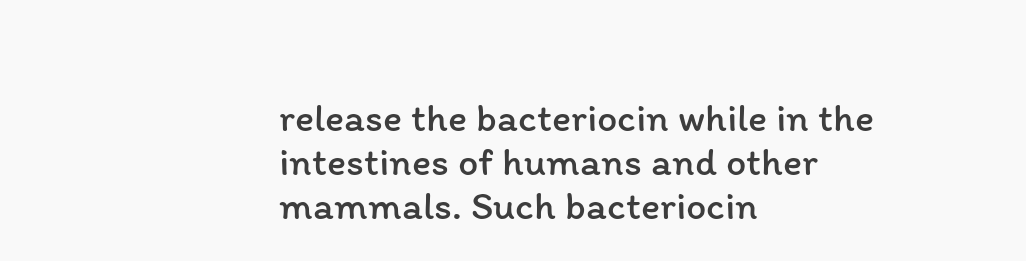release the bacteriocin while in the intestines of humans and other mammals. Such bacteriocin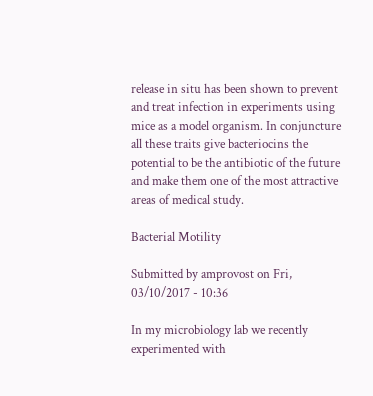release in situ has been shown to prevent and treat infection in experiments using mice as a model organism. In conjuncture all these traits give bacteriocins the potential to be the antibiotic of the future and make them one of the most attractive areas of medical study.

Bacterial Motility

Submitted by amprovost on Fri, 03/10/2017 - 10:36

In my microbiology lab we recently experimented with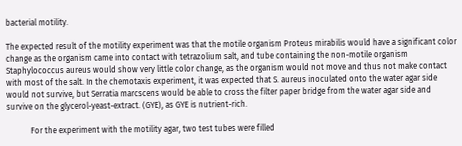bacterial motility.

The expected result of the motility experiment was that the motile organism Proteus mirabilis would have a significant color change as the organism came into contact with tetrazolium salt, and tube containing the non-motile organism Staphylococcus aureus would show very little color change, as the organism would not move and thus not make contact with most of the salt. In the chemotaxis experiment, it was expected that S. aureus inoculated onto the water agar side would not survive, but Serratia marcscens would be able to cross the filter paper bridge from the water agar side and survive on the glycerol-yeast-extract. (GYE), as GYE is nutrient-rich.

            For the experiment with the motility agar, two test tubes were filled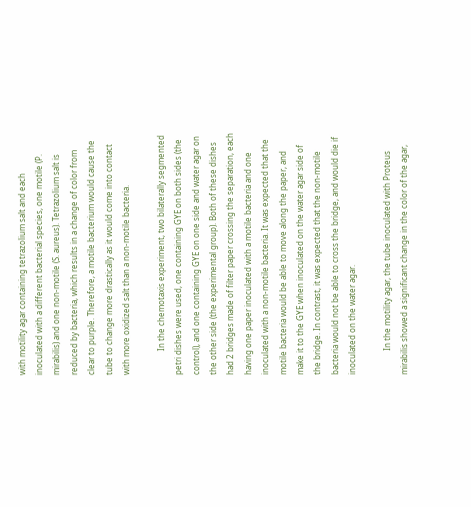with motility agar containing tetrazolium salt and each inoculated with a different bacterial species, one motile (P. mirabilis) and one non-motile (S. aureus). Tetrazolium salt is reduced by bacteria, which results in a change of color from clear to purple. Therefore, a motile bacterium would cause the tube to change more drastically as it would come into contact with more oxidized salt than a non-motile bacteria.

            In the chemotaxis experiment, two bilaterally segmented petri dishes were used, one containing GYE on both sides (the control), and one containing GYE on one side and water agar on the other side (the experimental group). Both of these dishes had 2 bridges made of filter paper crossing the separation, each having one paper inoculated with a motile bacteria and one inoculated with a non-motile bacteria. It was expected that the motile bacteria would be able to move along the paper, and make it to the GYE when inoculated on the water agar side of the bridge. In contrast, it was expected that the non-motile bacteria would not be able to cross the bridge, and would die if inoculated on the water agar.

            In the motility agar, the tube inoculated with Proteus mirabilis showed a significant change in the color of the agar,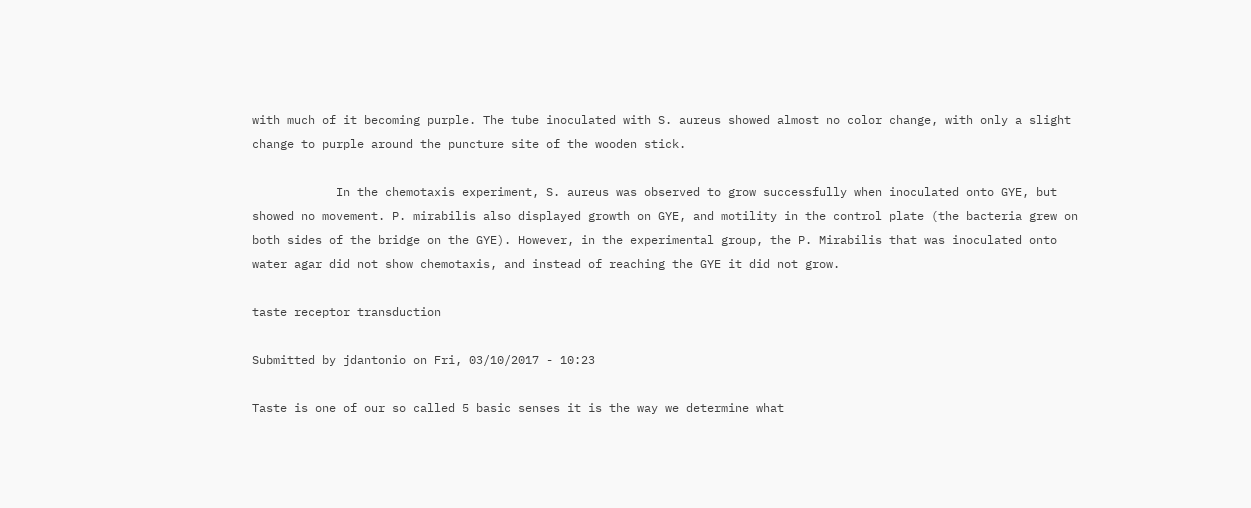with much of it becoming purple. The tube inoculated with S. aureus showed almost no color change, with only a slight change to purple around the puncture site of the wooden stick.

            In the chemotaxis experiment, S. aureus was observed to grow successfully when inoculated onto GYE, but showed no movement. P. mirabilis also displayed growth on GYE, and motility in the control plate (the bacteria grew on both sides of the bridge on the GYE). However, in the experimental group, the P. Mirabilis that was inoculated onto water agar did not show chemotaxis, and instead of reaching the GYE it did not grow.

taste receptor transduction

Submitted by jdantonio on Fri, 03/10/2017 - 10:23

Taste is one of our so called 5 basic senses it is the way we determine what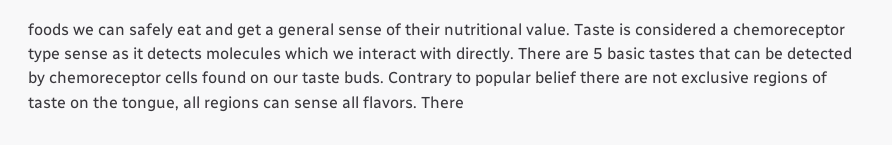foods we can safely eat and get a general sense of their nutritional value. Taste is considered a chemoreceptor type sense as it detects molecules which we interact with directly. There are 5 basic tastes that can be detected by chemoreceptor cells found on our taste buds. Contrary to popular belief there are not exclusive regions of taste on the tongue, all regions can sense all flavors. There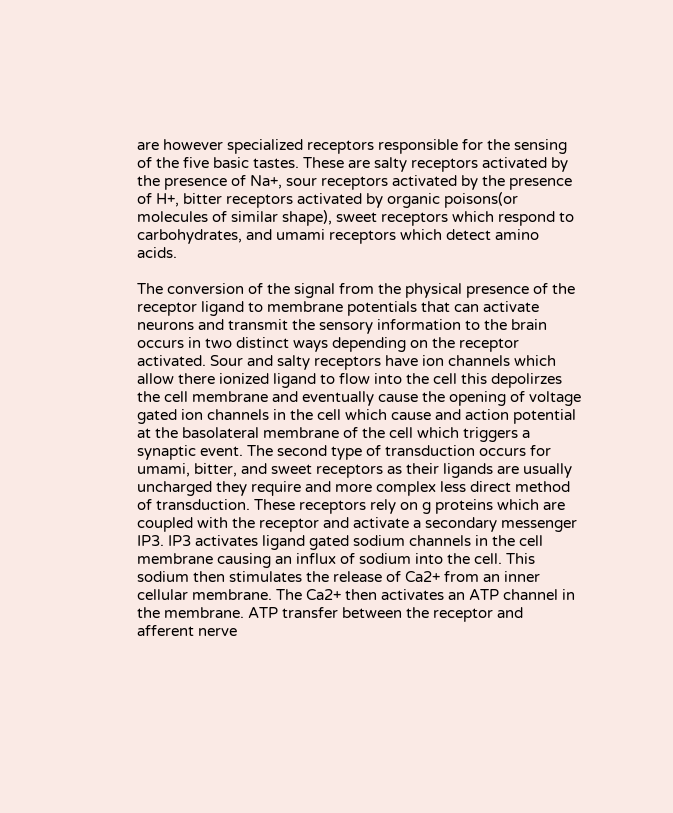are however specialized receptors responsible for the sensing of the five basic tastes. These are salty receptors activated by the presence of Na+, sour receptors activated by the presence of H+, bitter receptors activated by organic poisons(or molecules of similar shape), sweet receptors which respond to carbohydrates, and umami receptors which detect amino acids.

The conversion of the signal from the physical presence of the receptor ligand to membrane potentials that can activate neurons and transmit the sensory information to the brain occurs in two distinct ways depending on the receptor activated. Sour and salty receptors have ion channels which allow there ionized ligand to flow into the cell this depolirzes the cell membrane and eventually cause the opening of voltage gated ion channels in the cell which cause and action potential   at the basolateral membrane of the cell which triggers a synaptic event. The second type of transduction occurs for umami, bitter, and sweet receptors as their ligands are usually uncharged they require and more complex less direct method of transduction. These receptors rely on g proteins which are coupled with the receptor and activate a secondary messenger IP3. IP3 activates ligand gated sodium channels in the cell membrane causing an influx of sodium into the cell. This sodium then stimulates the release of Ca2+ from an inner cellular membrane. The Ca2+ then activates an ATP channel in the membrane. ATP transfer between the receptor and afferent nerve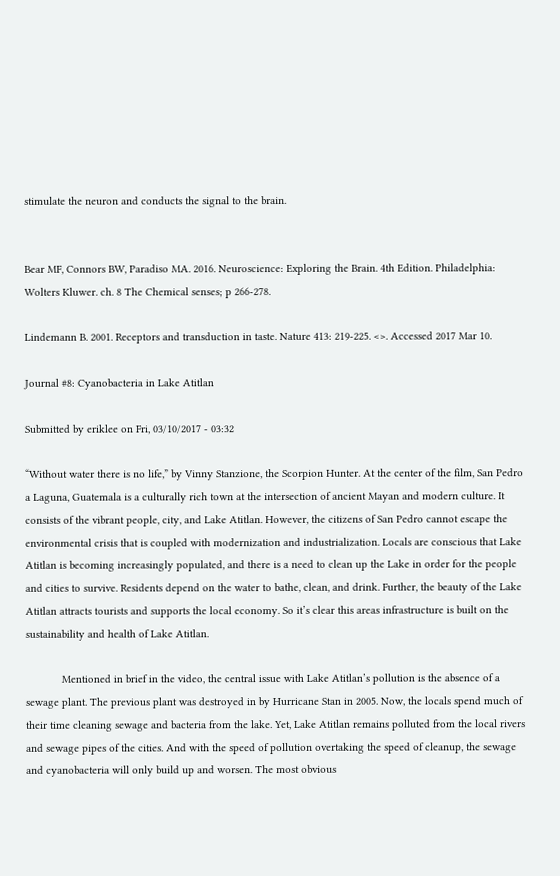stimulate the neuron and conducts the signal to the brain.


Bear MF, Connors BW, Paradiso MA. 2016. Neuroscience: Exploring the Brain. 4th Edition. Philadelphia: Wolters Kluwer. ch. 8 The Chemical senses; p 266-278.

Lindemann B. 2001. Receptors and transduction in taste. Nature 413: 219-225. <>. Accessed 2017 Mar 10.

Journal #8: Cyanobacteria in Lake Atitlan

Submitted by eriklee on Fri, 03/10/2017 - 03:32

“Without water there is no life,” by Vinny Stanzione, the Scorpion Hunter. At the center of the film, San Pedro a Laguna, Guatemala is a culturally rich town at the intersection of ancient Mayan and modern culture. It consists of the vibrant people, city, and Lake Atitlan. However, the citizens of San Pedro cannot escape the environmental crisis that is coupled with modernization and industrialization. Locals are conscious that Lake Atitlan is becoming increasingly populated, and there is a need to clean up the Lake in order for the people and cities to survive. Residents depend on the water to bathe, clean, and drink. Further, the beauty of the Lake Atitlan attracts tourists and supports the local economy. So it’s clear this areas infrastructure is built on the sustainability and health of Lake Atitlan.

            Mentioned in brief in the video, the central issue with Lake Atitlan’s pollution is the absence of a sewage plant. The previous plant was destroyed in by Hurricane Stan in 2005. Now, the locals spend much of their time cleaning sewage and bacteria from the lake. Yet, Lake Atitlan remains polluted from the local rivers and sewage pipes of the cities. And with the speed of pollution overtaking the speed of cleanup, the sewage and cyanobacteria will only build up and worsen. The most obvious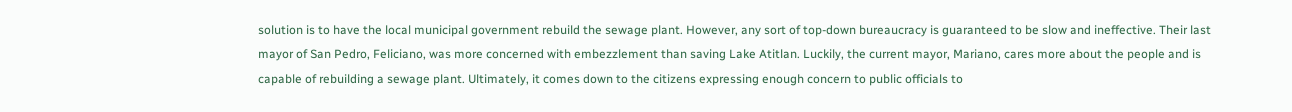solution is to have the local municipal government rebuild the sewage plant. However, any sort of top-down bureaucracy is guaranteed to be slow and ineffective. Their last mayor of San Pedro, Feliciano, was more concerned with embezzlement than saving Lake Atitlan. Luckily, the current mayor, Mariano, cares more about the people and is capable of rebuilding a sewage plant. Ultimately, it comes down to the citizens expressing enough concern to public officials to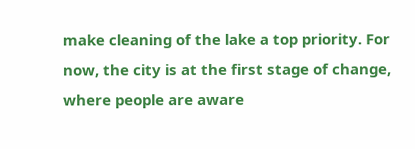make cleaning of the lake a top priority. For now, the city is at the first stage of change, where people are aware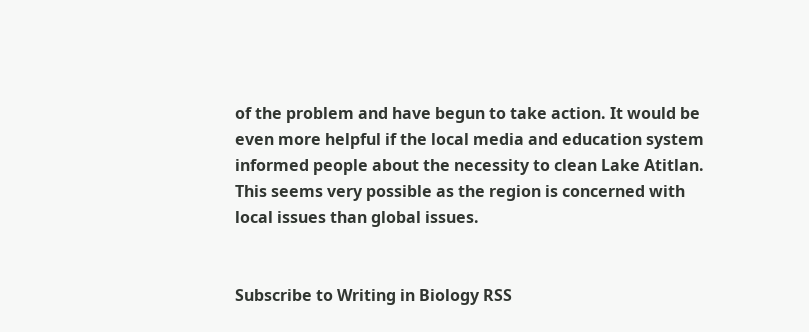of the problem and have begun to take action. It would be even more helpful if the local media and education system informed people about the necessity to clean Lake Atitlan. This seems very possible as the region is concerned with local issues than global issues.


Subscribe to Writing in Biology RSS